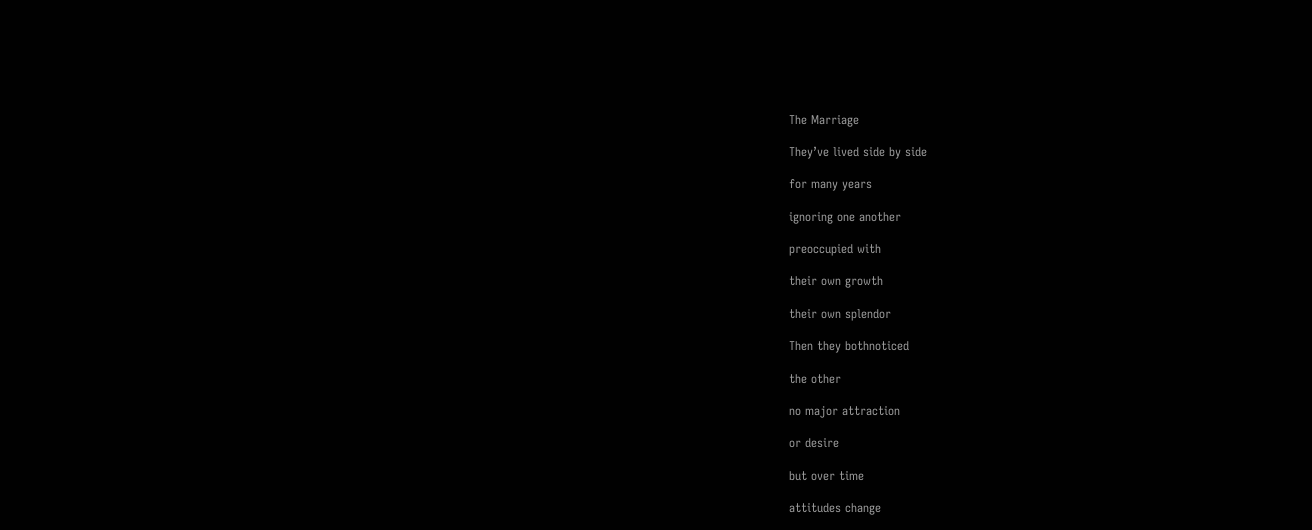The Marriage

They’ve lived side by side

for many years

ignoring one another

preoccupied with

their own growth

their own splendor

Then they bothnoticed

the other

no major attraction

or desire

but over time

attitudes change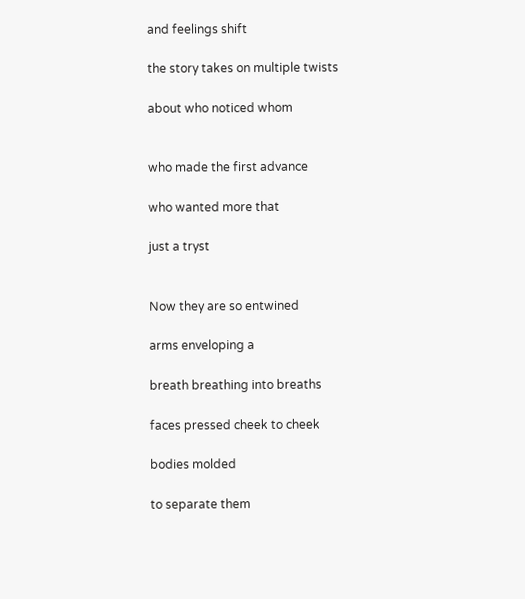and feelings shift

the story takes on multiple twists

about who noticed whom


who made the first advance

who wanted more that

just a tryst


Now they are so entwined

arms enveloping a

breath breathing into breaths

faces pressed cheek to cheek

bodies molded

to separate them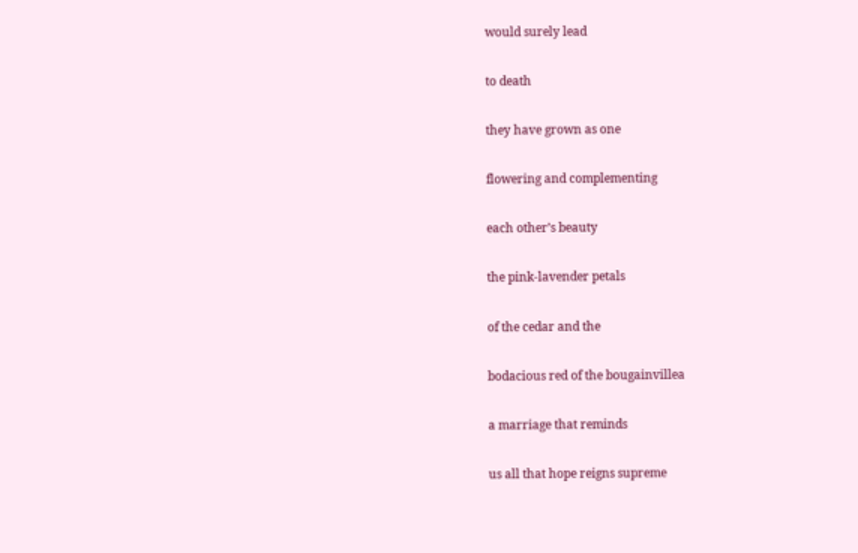would surely lead

to death

they have grown as one

flowering and complementing

each other’s beauty

the pink-lavender petals

of the cedar and the

bodacious red of the bougainvillea

a marriage that reminds

us all that hope reigns supreme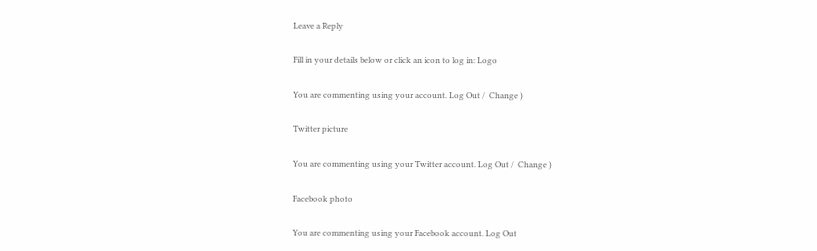Leave a Reply

Fill in your details below or click an icon to log in: Logo

You are commenting using your account. Log Out /  Change )

Twitter picture

You are commenting using your Twitter account. Log Out /  Change )

Facebook photo

You are commenting using your Facebook account. Log Out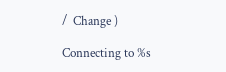/  Change )

Connecting to %s